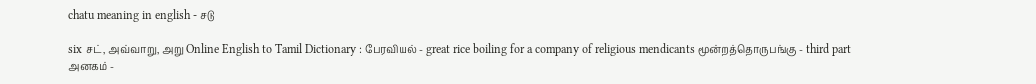chatu meaning in english - சடு

six சட், அவ்வாறு, அறு Online English to Tamil Dictionary : பேரவியல் - great rice boiling for a company of religious mendicants மூன்றத்தொருபங்கு - third part அனகம் -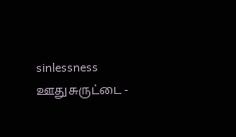sinlessness ஊதுசுருட்டை -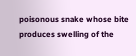poisonous snake whose bite produces swelling of the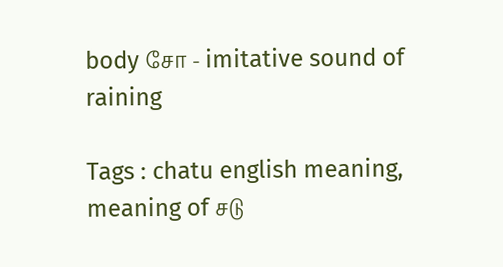body சோ - imitative sound of raining

Tags : chatu english meaning, meaning of சடு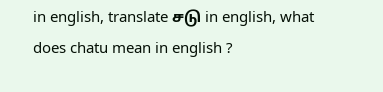in english, translate சடு in english, what does chatu mean in english ?